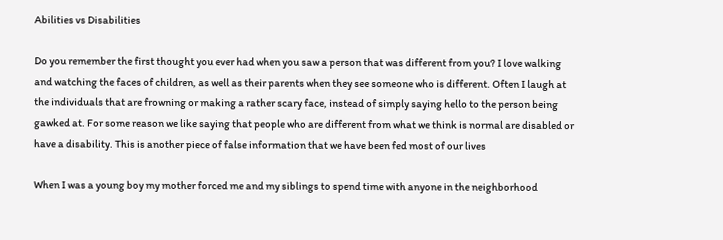Abilities vs Disabilities

Do you remember the first thought you ever had when you saw a person that was different from you? I love walking and watching the faces of children, as well as their parents when they see someone who is different. Often I laugh at the individuals that are frowning or making a rather scary face, instead of simply saying hello to the person being gawked at. For some reason we like saying that people who are different from what we think is normal are disabled or have a disability. This is another piece of false information that we have been fed most of our lives

When I was a young boy my mother forced me and my siblings to spend time with anyone in the neighborhood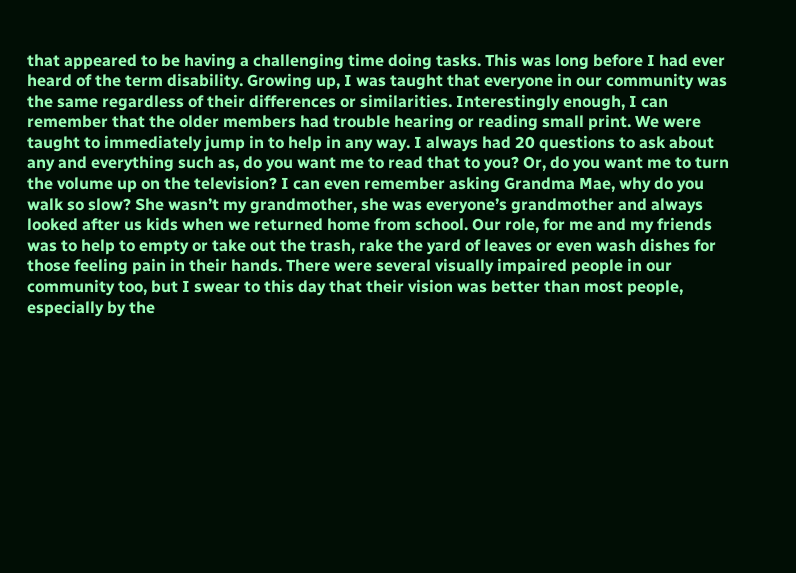that appeared to be having a challenging time doing tasks. This was long before I had ever heard of the term disability. Growing up, I was taught that everyone in our community was the same regardless of their differences or similarities. Interestingly enough, I can remember that the older members had trouble hearing or reading small print. We were taught to immediately jump in to help in any way. I always had 20 questions to ask about any and everything such as, do you want me to read that to you? Or, do you want me to turn the volume up on the television? I can even remember asking Grandma Mae, why do you walk so slow? She wasn’t my grandmother, she was everyone’s grandmother and always looked after us kids when we returned home from school. Our role, for me and my friends was to help to empty or take out the trash, rake the yard of leaves or even wash dishes for those feeling pain in their hands. There were several visually impaired people in our community too, but I swear to this day that their vision was better than most people, especially by the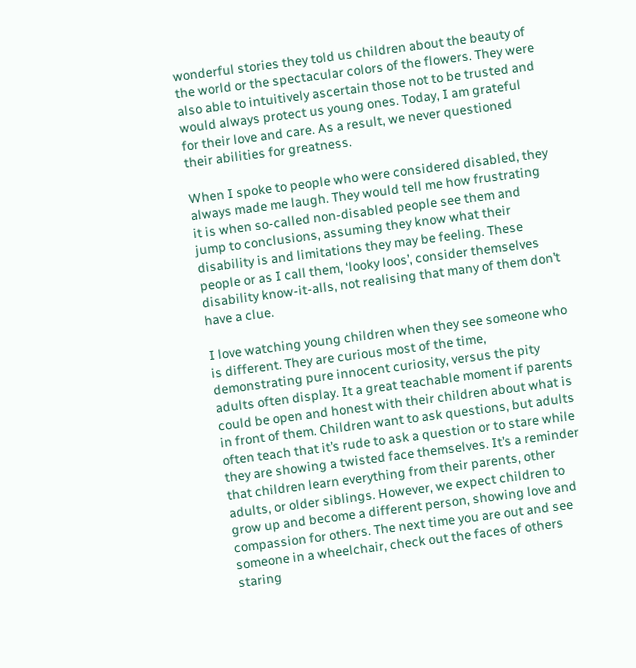wonderful stories they told us children about the beauty of the world or the spectacular colors of the flowers. They were also able to intuitively ascertain those not to be trusted and would always protect us young ones. Today, I am grateful for their love and care. As a result, we never questioned their abilities for greatness.

When I spoke to people who were considered disabled, they always made me laugh. They would tell me how frustrating it is when so-called non-disabled people see them and jump to conclusions, assuming they know what their disability is and limitations they may be feeling. These people or as I call them, ‘looky loos’, consider themselves disability know-it-alls, not realising that many of them don’t have a clue.

I love watching young children when they see someone who is different. They are curious most of the time, demonstrating pure innocent curiosity, versus the pity adults often display. It a great teachable moment if parents could be open and honest with their children about what is in front of them. Children want to ask questions, but adults often teach that it’s rude to ask a question or to stare while they are showing a twisted face themselves. It’s a reminder that children learn everything from their parents, other adults, or older siblings. However, we expect children to grow up and become a different person, showing love and compassion for others. The next time you are out and see someone in a wheelchair, check out the faces of others staring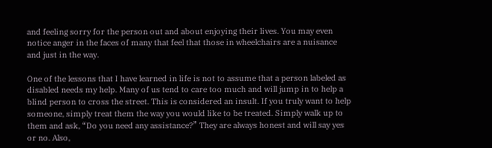and feeling sorry for the person out and about enjoying their lives. You may even notice anger in the faces of many that feel that those in wheelchairs are a nuisance and just in the way.

One of the lessons that I have learned in life is not to assume that a person labeled as disabled needs my help. Many of us tend to care too much and will jump in to help a blind person to cross the street. This is considered an insult. If you truly want to help someone, simply treat them the way you would like to be treated. Simply walk up to them and ask, “Do you need any assistance?” They are always honest and will say yes or no. Also,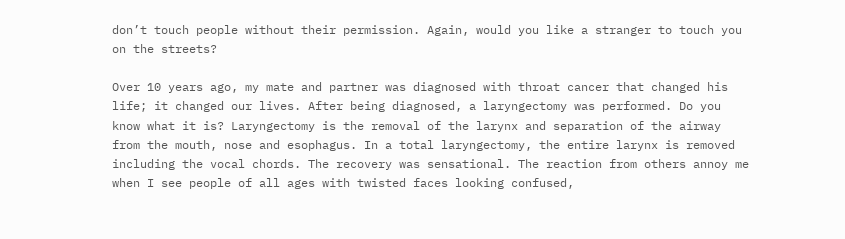don’t touch people without their permission. Again, would you like a stranger to touch you on the streets?

Over 10 years ago, my mate and partner was diagnosed with throat cancer that changed his life; it changed our lives. After being diagnosed, a laryngectomy was performed. Do you know what it is? Laryngectomy is the removal of the larynx and separation of the airway from the mouth, nose and esophagus. In a total laryngectomy, the entire larynx is removed including the vocal chords. The recovery was sensational. The reaction from others annoy me when I see people of all ages with twisted faces looking confused,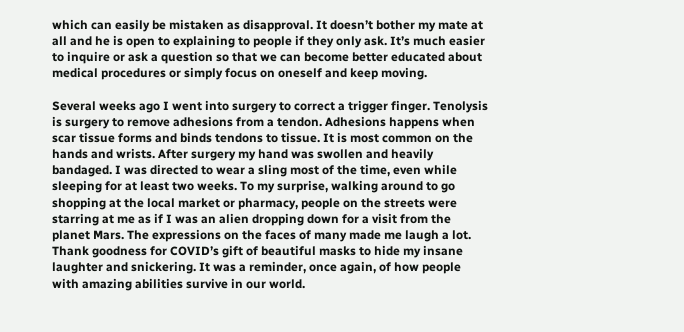which can easily be mistaken as disapproval. It doesn’t bother my mate at all and he is open to explaining to people if they only ask. It’s much easier to inquire or ask a question so that we can become better educated about medical procedures or simply focus on oneself and keep moving.

Several weeks ago I went into surgery to correct a trigger finger. Tenolysis is surgery to remove adhesions from a tendon. Adhesions happens when scar tissue forms and binds tendons to tissue. It is most common on the hands and wrists. After surgery my hand was swollen and heavily bandaged. I was directed to wear a sling most of the time, even while sleeping for at least two weeks. To my surprise, walking around to go shopping at the local market or pharmacy, people on the streets were starring at me as if I was an alien dropping down for a visit from the planet Mars. The expressions on the faces of many made me laugh a lot. Thank goodness for COVID’s gift of beautiful masks to hide my insane laughter and snickering. It was a reminder, once again, of how people with amazing abilities survive in our world.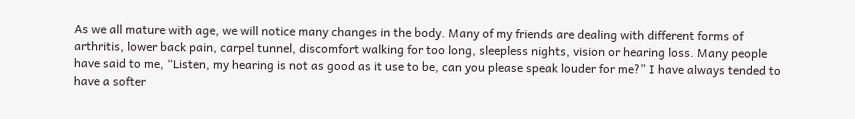As we all mature with age, we will notice many changes in the body. Many of my friends are dealing with different forms of arthritis, lower back pain, carpel tunnel, discomfort walking for too long, sleepless nights, vision or hearing loss. Many people have said to me, “Listen, my hearing is not as good as it use to be, can you please speak louder for me?” I have always tended to have a softer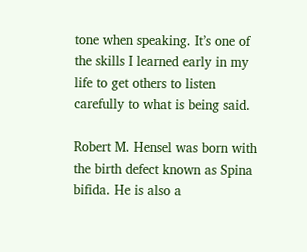tone when speaking. It’s one of the skills I learned early in my life to get others to listen carefully to what is being said.

Robert M. Hensel was born with the birth defect known as Spina bifida. He is also a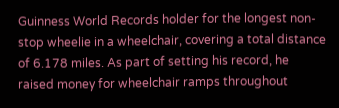Guinness World Records holder for the longest non-stop wheelie in a wheelchair, covering a total distance of 6.178 miles. As part of setting his record, he raised money for wheelchair ramps throughout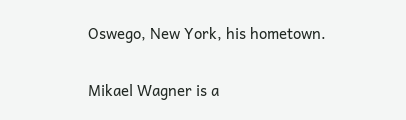Oswego, New York, his hometown.

Mikael Wagner is a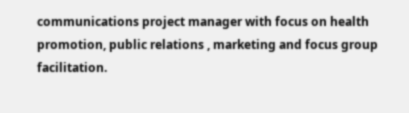communications project manager with focus on health promotion, public relations , marketing and focus group facilitation.